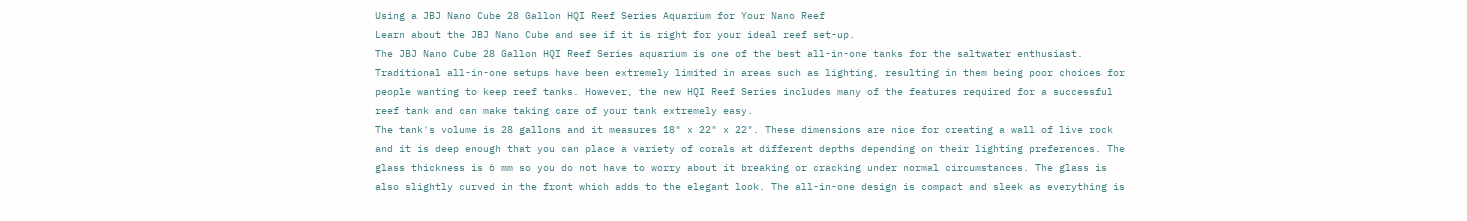Using a JBJ Nano Cube 28 Gallon HQI Reef Series Aquarium for Your Nano Reef
Learn about the JBJ Nano Cube and see if it is right for your ideal reef set-up.
The JBJ Nano Cube 28 Gallon HQI Reef Series aquarium is one of the best all-in-one tanks for the saltwater enthusiast. Traditional all-in-one setups have been extremely limited in areas such as lighting, resulting in them being poor choices for people wanting to keep reef tanks. However, the new HQI Reef Series includes many of the features required for a successful reef tank and can make taking care of your tank extremely easy.
The tank's volume is 28 gallons and it measures 18" x 22" x 22". These dimensions are nice for creating a wall of live rock and it is deep enough that you can place a variety of corals at different depths depending on their lighting preferences. The glass thickness is 6 mm so you do not have to worry about it breaking or cracking under normal circumstances. The glass is also slightly curved in the front which adds to the elegant look. The all-in-one design is compact and sleek as everything is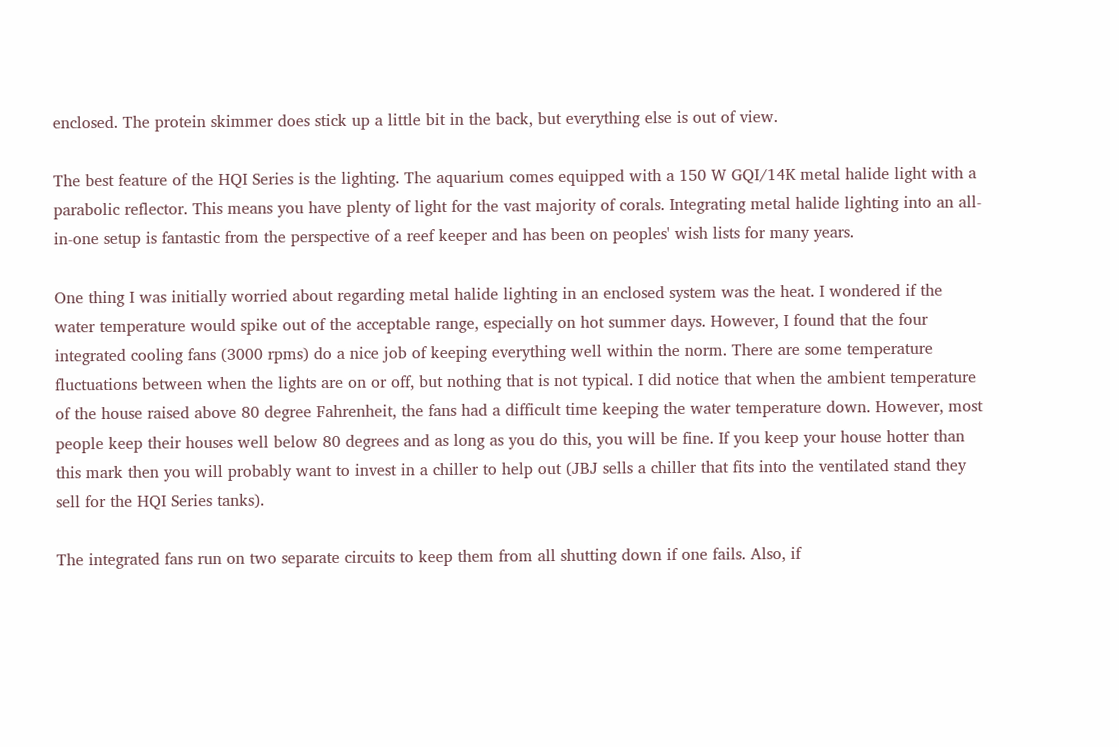enclosed. The protein skimmer does stick up a little bit in the back, but everything else is out of view.

The best feature of the HQI Series is the lighting. The aquarium comes equipped with a 150 W GQI/14K metal halide light with a parabolic reflector. This means you have plenty of light for the vast majority of corals. Integrating metal halide lighting into an all-in-one setup is fantastic from the perspective of a reef keeper and has been on peoples' wish lists for many years.

One thing I was initially worried about regarding metal halide lighting in an enclosed system was the heat. I wondered if the water temperature would spike out of the acceptable range, especially on hot summer days. However, I found that the four integrated cooling fans (3000 rpms) do a nice job of keeping everything well within the norm. There are some temperature fluctuations between when the lights are on or off, but nothing that is not typical. I did notice that when the ambient temperature of the house raised above 80 degree Fahrenheit, the fans had a difficult time keeping the water temperature down. However, most people keep their houses well below 80 degrees and as long as you do this, you will be fine. If you keep your house hotter than this mark then you will probably want to invest in a chiller to help out (JBJ sells a chiller that fits into the ventilated stand they sell for the HQI Series tanks).

The integrated fans run on two separate circuits to keep them from all shutting down if one fails. Also, if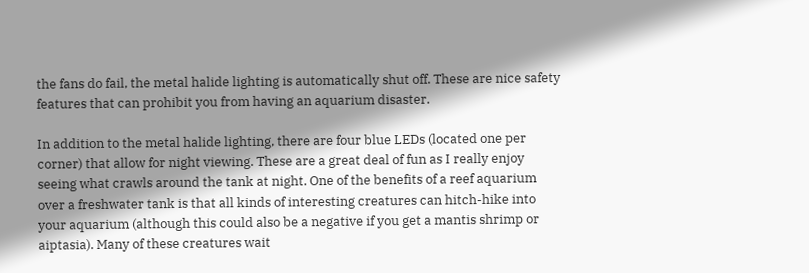the fans do fail, the metal halide lighting is automatically shut off. These are nice safety features that can prohibit you from having an aquarium disaster.

In addition to the metal halide lighting, there are four blue LEDs (located one per corner) that allow for night viewing. These are a great deal of fun as I really enjoy seeing what crawls around the tank at night. One of the benefits of a reef aquarium over a freshwater tank is that all kinds of interesting creatures can hitch-hike into your aquarium (although this could also be a negative if you get a mantis shrimp or aiptasia). Many of these creatures wait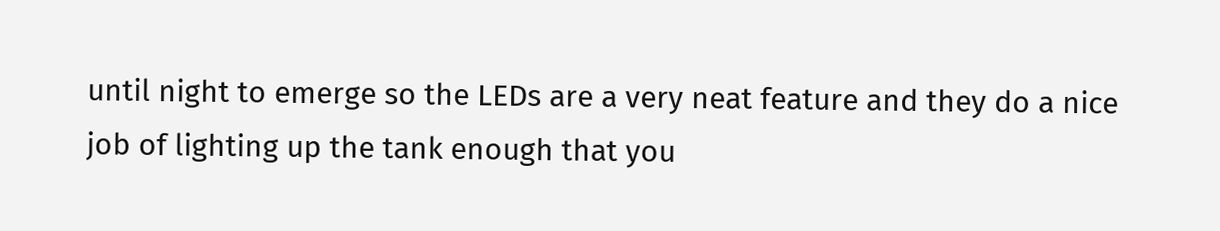until night to emerge so the LEDs are a very neat feature and they do a nice job of lighting up the tank enough that you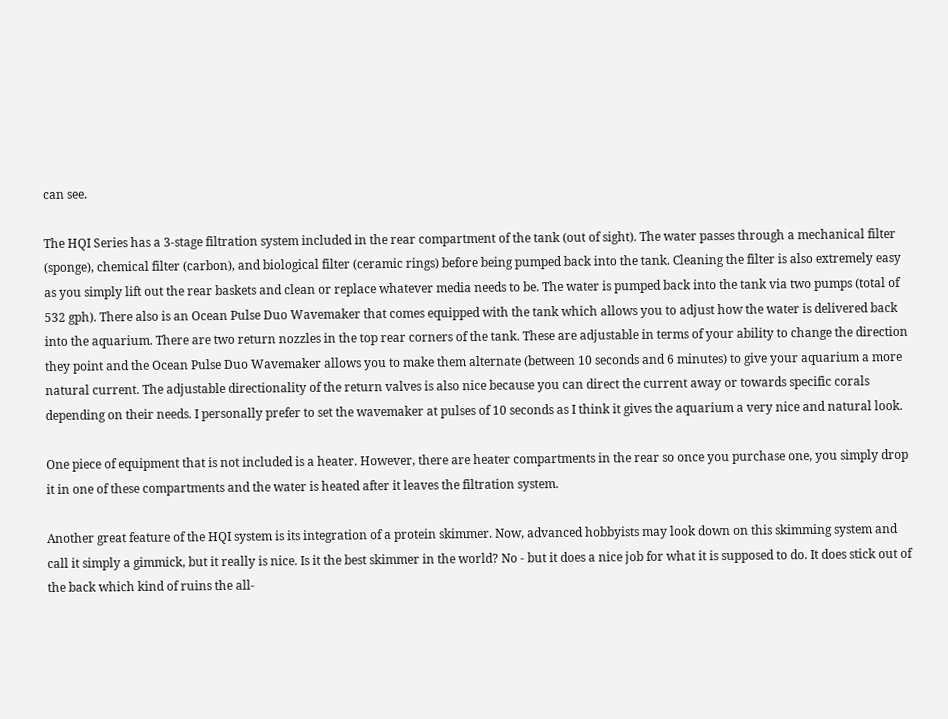can see.

The HQI Series has a 3-stage filtration system included in the rear compartment of the tank (out of sight). The water passes through a mechanical filter (sponge), chemical filter (carbon), and biological filter (ceramic rings) before being pumped back into the tank. Cleaning the filter is also extremely easy as you simply lift out the rear baskets and clean or replace whatever media needs to be. The water is pumped back into the tank via two pumps (total of 532 gph). There also is an Ocean Pulse Duo Wavemaker that comes equipped with the tank which allows you to adjust how the water is delivered back into the aquarium. There are two return nozzles in the top rear corners of the tank. These are adjustable in terms of your ability to change the direction they point and the Ocean Pulse Duo Wavemaker allows you to make them alternate (between 10 seconds and 6 minutes) to give your aquarium a more natural current. The adjustable directionality of the return valves is also nice because you can direct the current away or towards specific corals depending on their needs. I personally prefer to set the wavemaker at pulses of 10 seconds as I think it gives the aquarium a very nice and natural look.

One piece of equipment that is not included is a heater. However, there are heater compartments in the rear so once you purchase one, you simply drop it in one of these compartments and the water is heated after it leaves the filtration system.

Another great feature of the HQI system is its integration of a protein skimmer. Now, advanced hobbyists may look down on this skimming system and call it simply a gimmick, but it really is nice. Is it the best skimmer in the world? No - but it does a nice job for what it is supposed to do. It does stick out of the back which kind of ruins the all-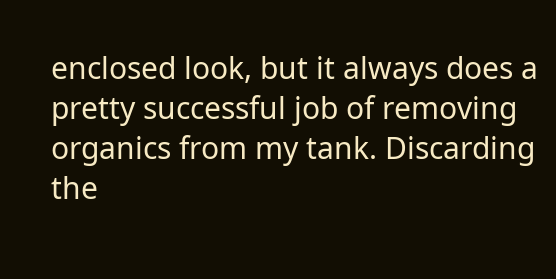enclosed look, but it always does a pretty successful job of removing organics from my tank. Discarding the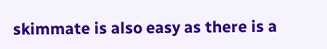skimmate is also easy as there is a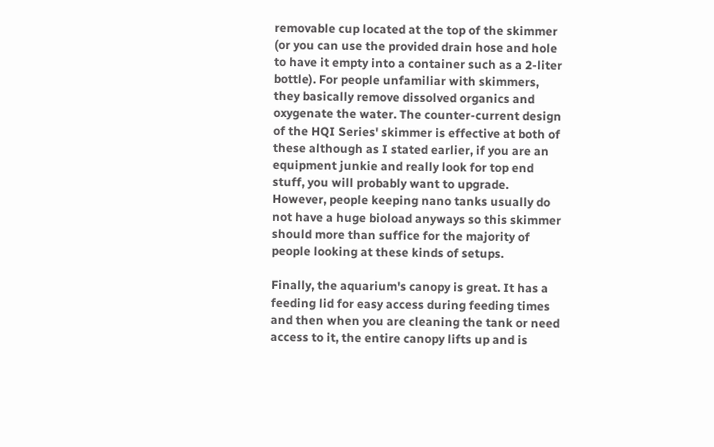removable cup located at the top of the skimmer (or you can use the provided drain hose and hole to have it empty into a container such as a 2-liter bottle). For people unfamiliar with skimmers, they basically remove dissolved organics and oxygenate the water. The counter-current design of the HQI Series' skimmer is effective at both of these although as I stated earlier, if you are an equipment junkie and really look for top end stuff, you will probably want to upgrade. However, people keeping nano tanks usually do not have a huge bioload anyways so this skimmer should more than suffice for the majority of people looking at these kinds of setups.

Finally, the aquarium's canopy is great. It has a feeding lid for easy access during feeding times and then when you are cleaning the tank or need access to it, the entire canopy lifts up and is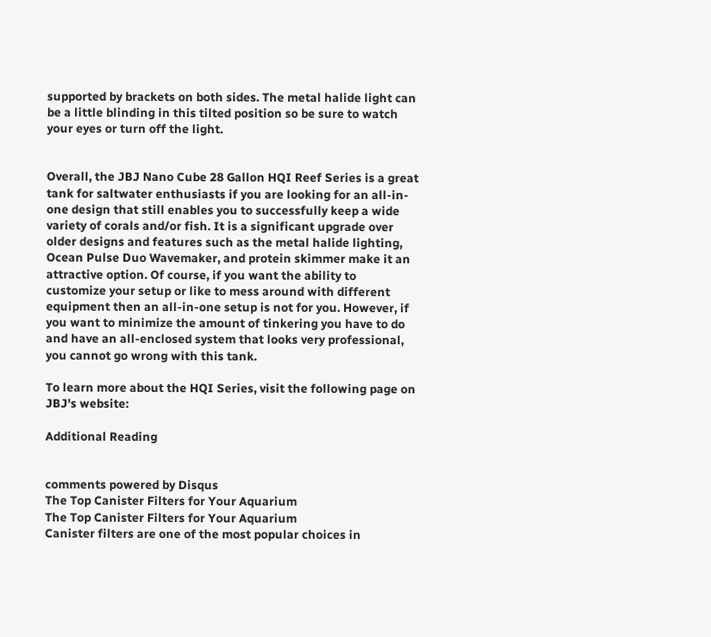supported by brackets on both sides. The metal halide light can be a little blinding in this tilted position so be sure to watch your eyes or turn off the light.


Overall, the JBJ Nano Cube 28 Gallon HQI Reef Series is a great tank for saltwater enthusiasts if you are looking for an all-in-one design that still enables you to successfully keep a wide variety of corals and/or fish. It is a significant upgrade over older designs and features such as the metal halide lighting, Ocean Pulse Duo Wavemaker, and protein skimmer make it an attractive option. Of course, if you want the ability to customize your setup or like to mess around with different equipment then an all-in-one setup is not for you. However, if you want to minimize the amount of tinkering you have to do and have an all-enclosed system that looks very professional, you cannot go wrong with this tank.

To learn more about the HQI Series, visit the following page on JBJ's website:

Additional Reading


comments powered by Disqus
The Top Canister Filters for Your Aquarium
The Top Canister Filters for Your Aquarium
Canister filters are one of the most popular choices in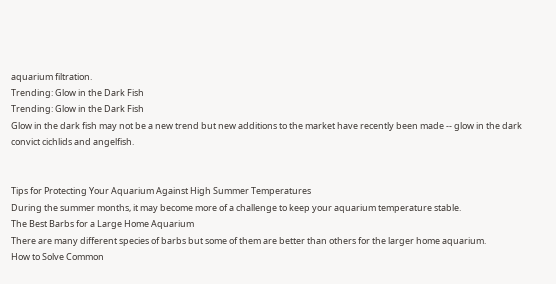aquarium filtration.
Trending: Glow in the Dark Fish
Trending: Glow in the Dark Fish
Glow in the dark fish may not be a new trend but new additions to the market have recently been made -- glow in the dark convict cichlids and angelfish.


Tips for Protecting Your Aquarium Against High Summer Temperatures
During the summer months, it may become more of a challenge to keep your aquarium temperature stable.
The Best Barbs for a Large Home Aquarium
There are many different species of barbs but some of them are better than others for the larger home aquarium.
How to Solve Common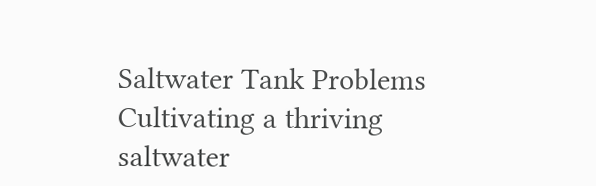Saltwater Tank Problems
Cultivating a thriving saltwater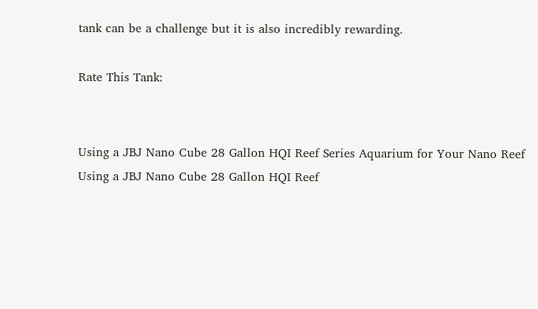tank can be a challenge but it is also incredibly rewarding.

Rate This Tank:


Using a JBJ Nano Cube 28 Gallon HQI Reef Series Aquarium for Your Nano Reef
Using a JBJ Nano Cube 28 Gallon HQI Reef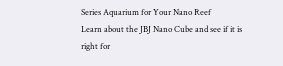Series Aquarium for Your Nano Reef
Learn about the JBJ Nano Cube and see if it is right for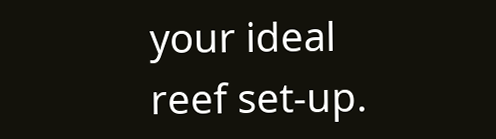your ideal reef set-up.